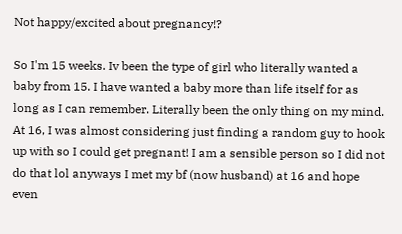Not happy/excited about pregnancy!?

So I'm 15 weeks. Iv been the type of girl who literally wanted a baby from 15. I have wanted a baby more than life itself for as long as I can remember. Literally been the only thing on my mind. At 16, I was almost considering just finding a random guy to hook up with so I could get pregnant! I am a sensible person so I did not do that lol anyways I met my bf (now husband) at 16 and hope even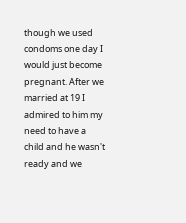though we used condoms one day I would just become pregnant. After we married at 19 I admired to him my need to have a child and he wasn't ready and we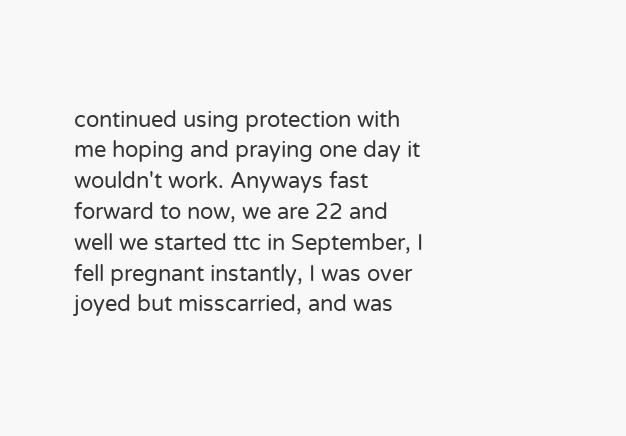continued using protection with me hoping and praying one day it wouldn't work. Anyways fast forward to now, we are 22 and well we started ttc in September, I fell pregnant instantly, I was over joyed but misscarried, and was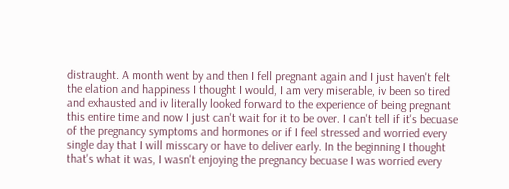distraught. A month went by and then I fell pregnant again and I just haven't felt the elation and happiness I thought I would, I am very miserable, iv been so tired and exhausted and iv literally looked forward to the experience of being pregnant this entire time and now I just can't wait for it to be over. I can't tell if it's becuase of the pregnancy symptoms and hormones or if I feel stressed and worried every single day that I will misscary or have to deliver early. In the beginning I thought that's what it was, I wasn't enjoying the pregnancy becuase I was worried every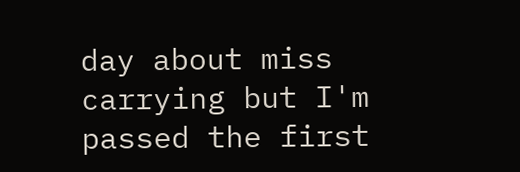day about miss carrying but I'm passed the first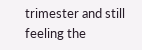trimester and still feeling the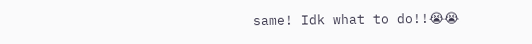same! Idk what to do!!😭😭